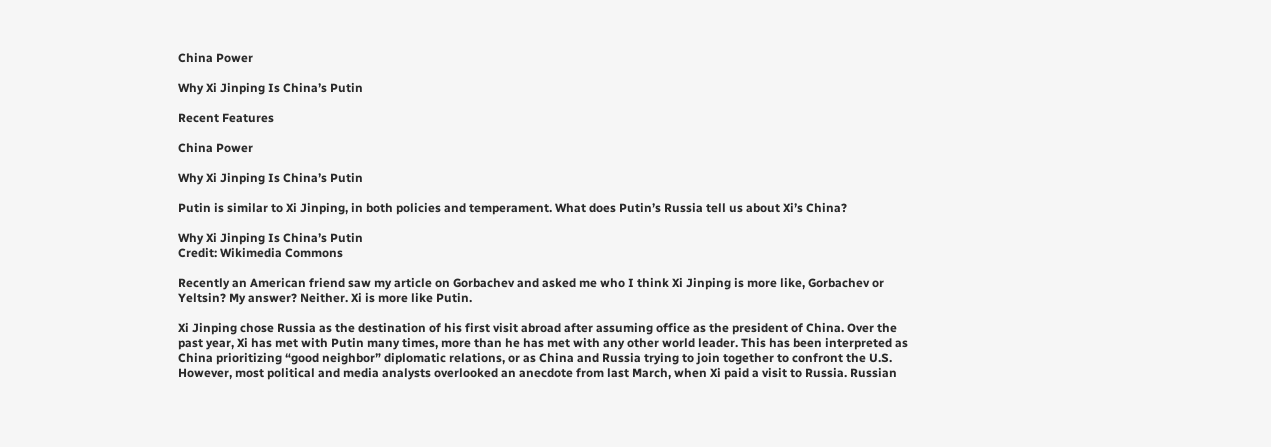China Power

Why Xi Jinping Is China’s Putin

Recent Features

China Power

Why Xi Jinping Is China’s Putin

Putin is similar to Xi Jinping, in both policies and temperament. What does Putin’s Russia tell us about Xi’s China?

Why Xi Jinping Is China’s Putin
Credit: Wikimedia Commons

Recently an American friend saw my article on Gorbachev and asked me who I think Xi Jinping is more like, Gorbachev or Yeltsin? My answer? Neither. Xi is more like Putin.

Xi Jinping chose Russia as the destination of his first visit abroad after assuming office as the president of China. Over the past year, Xi has met with Putin many times, more than he has met with any other world leader. This has been interpreted as China prioritizing “good neighbor” diplomatic relations, or as China and Russia trying to join together to confront the U.S. However, most political and media analysts overlooked an anecdote from last March, when Xi paid a visit to Russia. Russian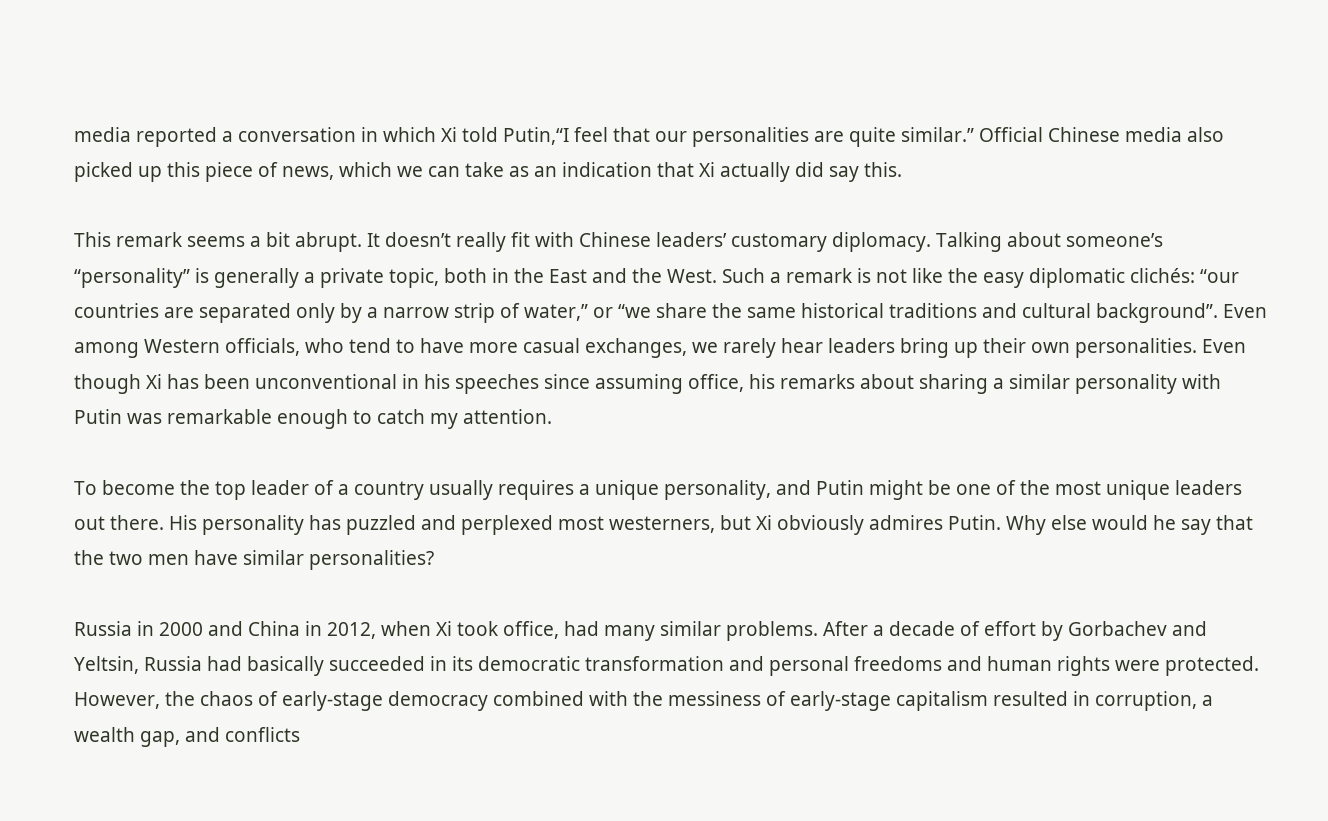media reported a conversation in which Xi told Putin,“I feel that our personalities are quite similar.” Official Chinese media also picked up this piece of news, which we can take as an indication that Xi actually did say this.

This remark seems a bit abrupt. It doesn’t really fit with Chinese leaders’ customary diplomacy. Talking about someone’s “personality” is generally a private topic, both in the East and the West. Such a remark is not like the easy diplomatic clichés: “our countries are separated only by a narrow strip of water,” or “we share the same historical traditions and cultural background”. Even among Western officials, who tend to have more casual exchanges, we rarely hear leaders bring up their own personalities. Even though Xi has been unconventional in his speeches since assuming office, his remarks about sharing a similar personality with Putin was remarkable enough to catch my attention.

To become the top leader of a country usually requires a unique personality, and Putin might be one of the most unique leaders out there. His personality has puzzled and perplexed most westerners, but Xi obviously admires Putin. Why else would he say that the two men have similar personalities?

Russia in 2000 and China in 2012, when Xi took office, had many similar problems. After a decade of effort by Gorbachev and Yeltsin, Russia had basically succeeded in its democratic transformation and personal freedoms and human rights were protected. However, the chaos of early-stage democracy combined with the messiness of early-stage capitalism resulted in corruption, a wealth gap, and conflicts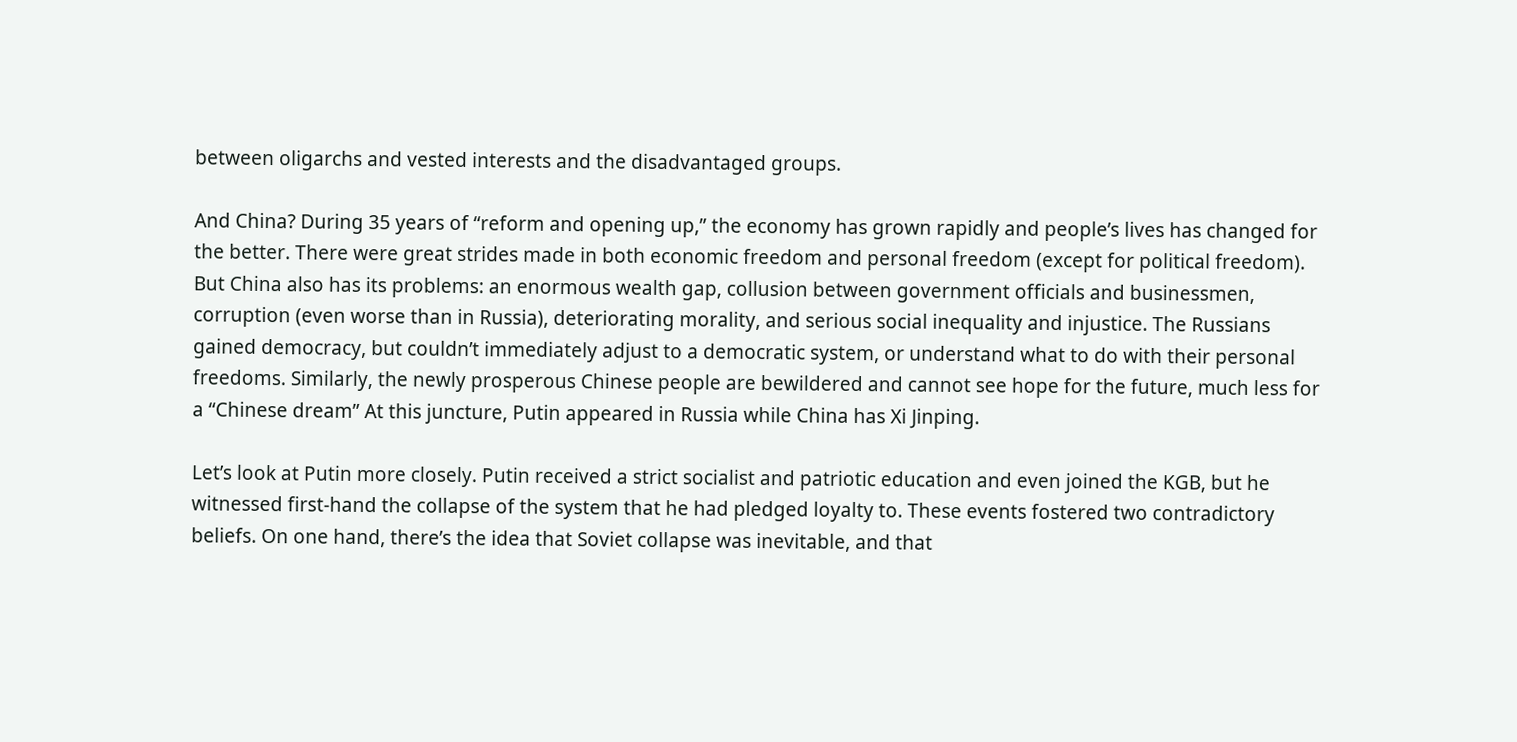between oligarchs and vested interests and the disadvantaged groups.

And China? During 35 years of “reform and opening up,” the economy has grown rapidly and people’s lives has changed for the better. There were great strides made in both economic freedom and personal freedom (except for political freedom). But China also has its problems: an enormous wealth gap, collusion between government officials and businessmen, corruption (even worse than in Russia), deteriorating morality, and serious social inequality and injustice. The Russians gained democracy, but couldn’t immediately adjust to a democratic system, or understand what to do with their personal freedoms. Similarly, the newly prosperous Chinese people are bewildered and cannot see hope for the future, much less for a “Chinese dream” At this juncture, Putin appeared in Russia while China has Xi Jinping.

Let’s look at Putin more closely. Putin received a strict socialist and patriotic education and even joined the KGB, but he witnessed first-hand the collapse of the system that he had pledged loyalty to. These events fostered two contradictory beliefs. On one hand, there’s the idea that Soviet collapse was inevitable, and that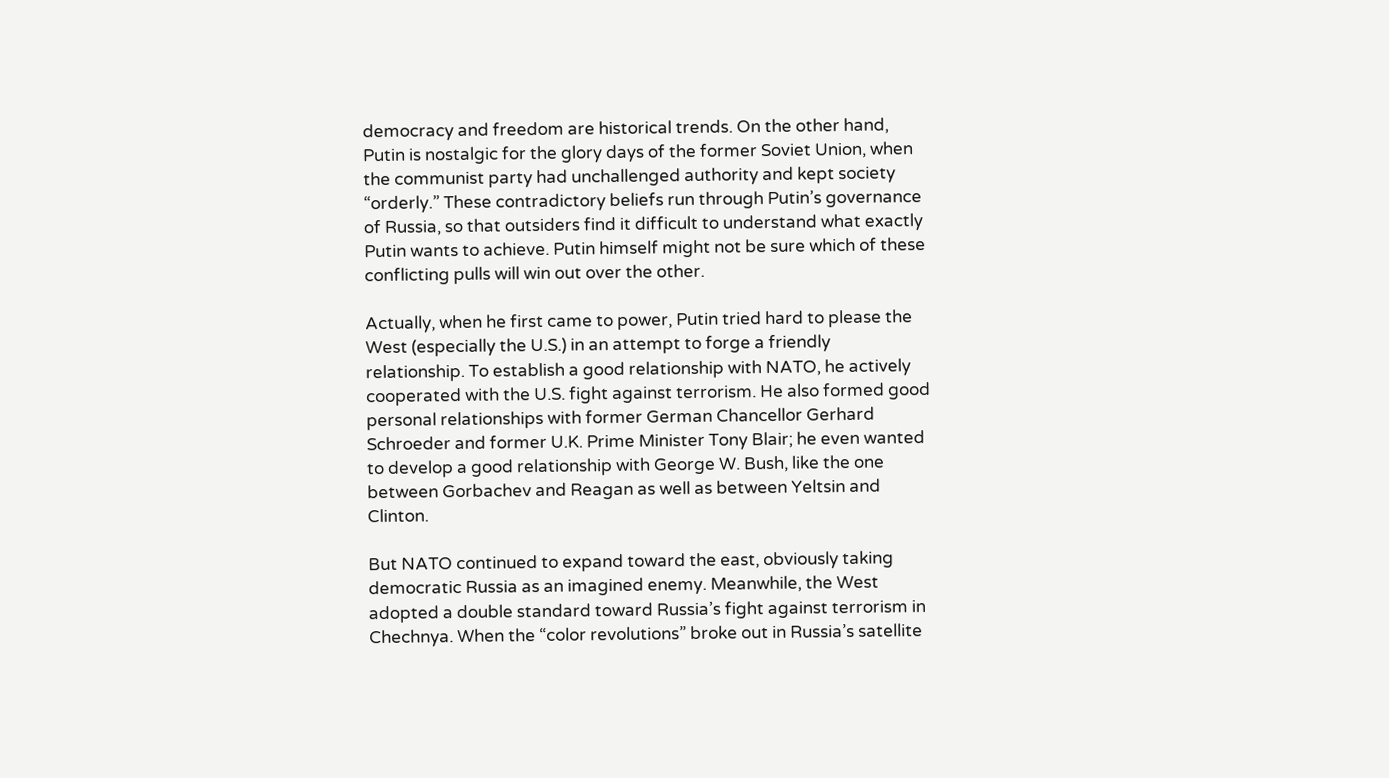democracy and freedom are historical trends. On the other hand, Putin is nostalgic for the glory days of the former Soviet Union, when the communist party had unchallenged authority and kept society “orderly.” These contradictory beliefs run through Putin’s governance of Russia, so that outsiders find it difficult to understand what exactly Putin wants to achieve. Putin himself might not be sure which of these conflicting pulls will win out over the other.

Actually, when he first came to power, Putin tried hard to please the West (especially the U.S.) in an attempt to forge a friendly relationship. To establish a good relationship with NATO, he actively cooperated with the U.S. fight against terrorism. He also formed good personal relationships with former German Chancellor Gerhard Schroeder and former U.K. Prime Minister Tony Blair; he even wanted to develop a good relationship with George W. Bush, like the one between Gorbachev and Reagan as well as between Yeltsin and Clinton.

But NATO continued to expand toward the east, obviously taking democratic Russia as an imagined enemy. Meanwhile, the West adopted a double standard toward Russia’s fight against terrorism in Chechnya. When the “color revolutions” broke out in Russia’s satellite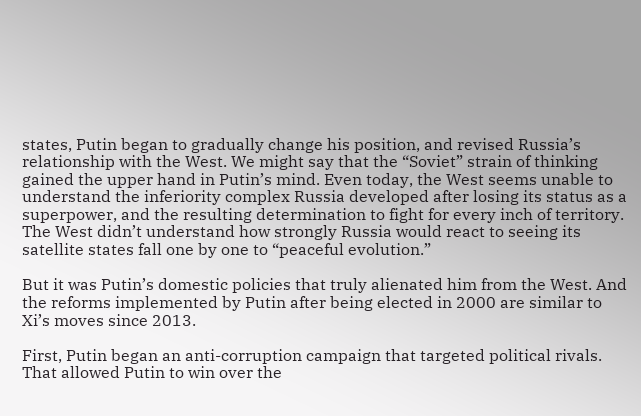states, Putin began to gradually change his position, and revised Russia’s relationship with the West. We might say that the “Soviet” strain of thinking gained the upper hand in Putin’s mind. Even today, the West seems unable to understand the inferiority complex Russia developed after losing its status as a superpower, and the resulting determination to fight for every inch of territory. The West didn’t understand how strongly Russia would react to seeing its satellite states fall one by one to “peaceful evolution.”

But it was Putin’s domestic policies that truly alienated him from the West. And the reforms implemented by Putin after being elected in 2000 are similar to Xi’s moves since 2013.

First, Putin began an anti-corruption campaign that targeted political rivals. That allowed Putin to win over the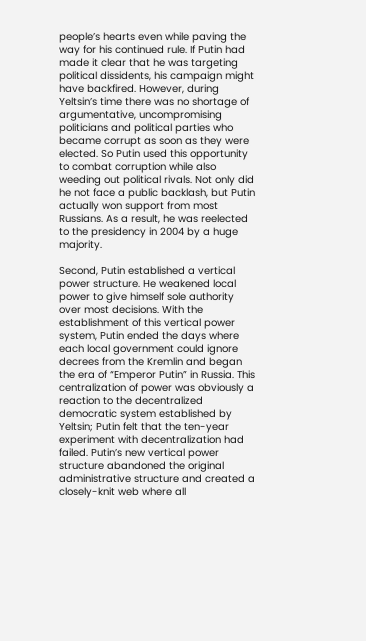people’s hearts even while paving the way for his continued rule. If Putin had made it clear that he was targeting political dissidents, his campaign might have backfired. However, during Yeltsin’s time there was no shortage of argumentative, uncompromising politicians and political parties who became corrupt as soon as they were elected. So Putin used this opportunity to combat corruption while also weeding out political rivals. Not only did he not face a public backlash, but Putin actually won support from most Russians. As a result, he was reelected to the presidency in 2004 by a huge majority.

Second, Putin established a vertical power structure. He weakened local power to give himself sole authority over most decisions. With the establishment of this vertical power system, Putin ended the days where each local government could ignore decrees from the Kremlin and began the era of “Emperor Putin” in Russia. This centralization of power was obviously a reaction to the decentralized democratic system established by Yeltsin; Putin felt that the ten-year experiment with decentralization had failed. Putin’s new vertical power structure abandoned the original administrative structure and created a closely-knit web where all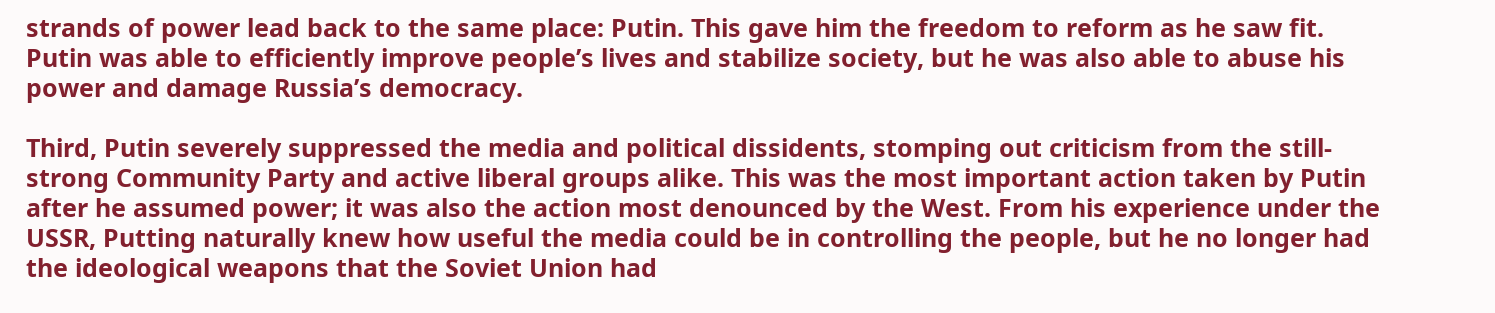strands of power lead back to the same place: Putin. This gave him the freedom to reform as he saw fit. Putin was able to efficiently improve people’s lives and stabilize society, but he was also able to abuse his power and damage Russia’s democracy.

Third, Putin severely suppressed the media and political dissidents, stomping out criticism from the still-strong Community Party and active liberal groups alike. This was the most important action taken by Putin after he assumed power; it was also the action most denounced by the West. From his experience under the USSR, Putting naturally knew how useful the media could be in controlling the people, but he no longer had the ideological weapons that the Soviet Union had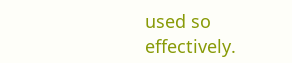used so effectively.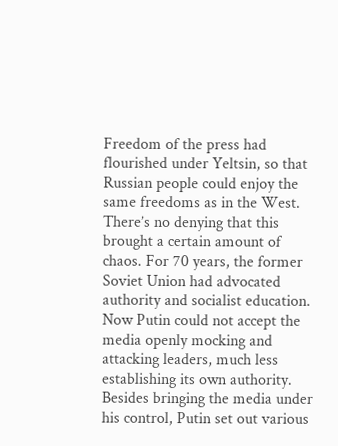Freedom of the press had flourished under Yeltsin, so that Russian people could enjoy the same freedoms as in the West. There’s no denying that this brought a certain amount of chaos. For 70 years, the former Soviet Union had advocated authority and socialist education. Now Putin could not accept the media openly mocking and attacking leaders, much less establishing its own authority. Besides bringing the media under his control, Putin set out various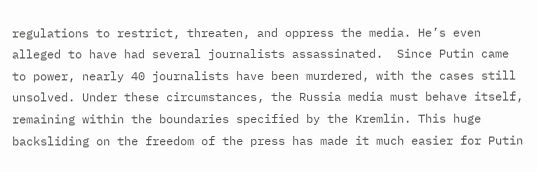regulations to restrict, threaten, and oppress the media. He’s even alleged to have had several journalists assassinated.  Since Putin came to power, nearly 40 journalists have been murdered, with the cases still unsolved. Under these circumstances, the Russia media must behave itself, remaining within the boundaries specified by the Kremlin. This huge backsliding on the freedom of the press has made it much easier for Putin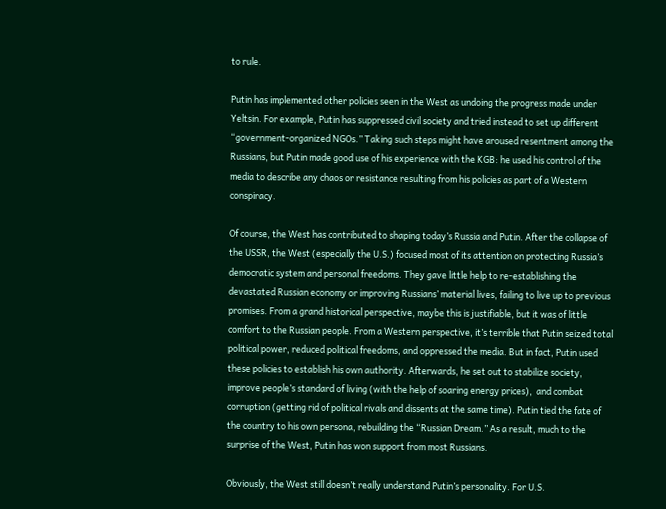to rule.

Putin has implemented other policies seen in the West as undoing the progress made under Yeltsin. For example, Putin has suppressed civil society and tried instead to set up different “government-organized NGOs.” Taking such steps might have aroused resentment among the Russians, but Putin made good use of his experience with the KGB: he used his control of the media to describe any chaos or resistance resulting from his policies as part of a Western conspiracy.

Of course, the West has contributed to shaping today’s Russia and Putin. After the collapse of the USSR, the West (especially the U.S.) focused most of its attention on protecting Russia’s democratic system and personal freedoms. They gave little help to re-establishing the devastated Russian economy or improving Russians’ material lives, failing to live up to previous promises. From a grand historical perspective, maybe this is justifiable, but it was of little comfort to the Russian people. From a Western perspective, it’s terrible that Putin seized total political power, reduced political freedoms, and oppressed the media. But in fact, Putin used these policies to establish his own authority. Afterwards, he set out to stabilize society, improve people’s standard of living (with the help of soaring energy prices),  and combat corruption (getting rid of political rivals and dissents at the same time). Putin tied the fate of the country to his own persona, rebuilding the “Russian Dream.” As a result, much to the surprise of the West, Putin has won support from most Russians.

Obviously, the West still doesn’t really understand Putin’s personality. For U.S.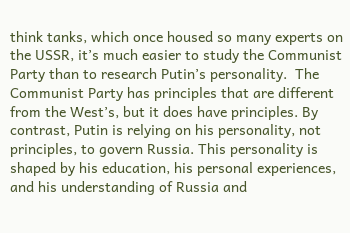think tanks, which once housed so many experts on the USSR, it’s much easier to study the Communist Party than to research Putin’s personality.  The Communist Party has principles that are different from the West’s, but it does have principles. By contrast, Putin is relying on his personality, not principles, to govern Russia. This personality is shaped by his education, his personal experiences, and his understanding of Russia and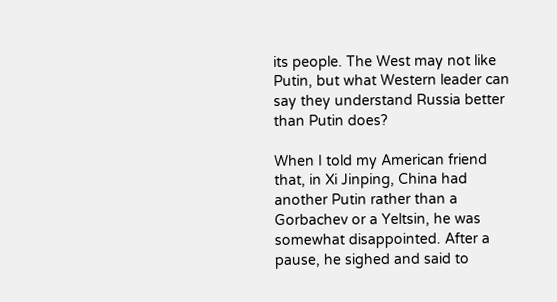its people. The West may not like Putin, but what Western leader can say they understand Russia better than Putin does?

When I told my American friend that, in Xi Jinping, China had another Putin rather than a Gorbachev or a Yeltsin, he was somewhat disappointed. After a pause, he sighed and said to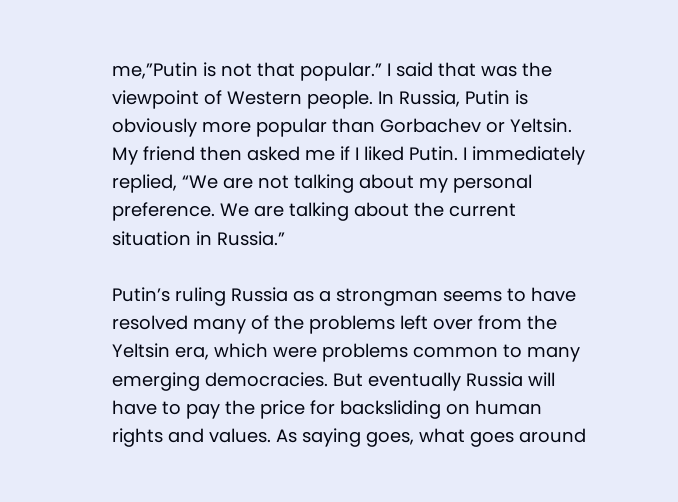me,”Putin is not that popular.” I said that was the viewpoint of Western people. In Russia, Putin is obviously more popular than Gorbachev or Yeltsin. My friend then asked me if I liked Putin. I immediately replied, “We are not talking about my personal preference. We are talking about the current situation in Russia.”

Putin’s ruling Russia as a strongman seems to have resolved many of the problems left over from the Yeltsin era, which were problems common to many emerging democracies. But eventually Russia will have to pay the price for backsliding on human rights and values. As saying goes, what goes around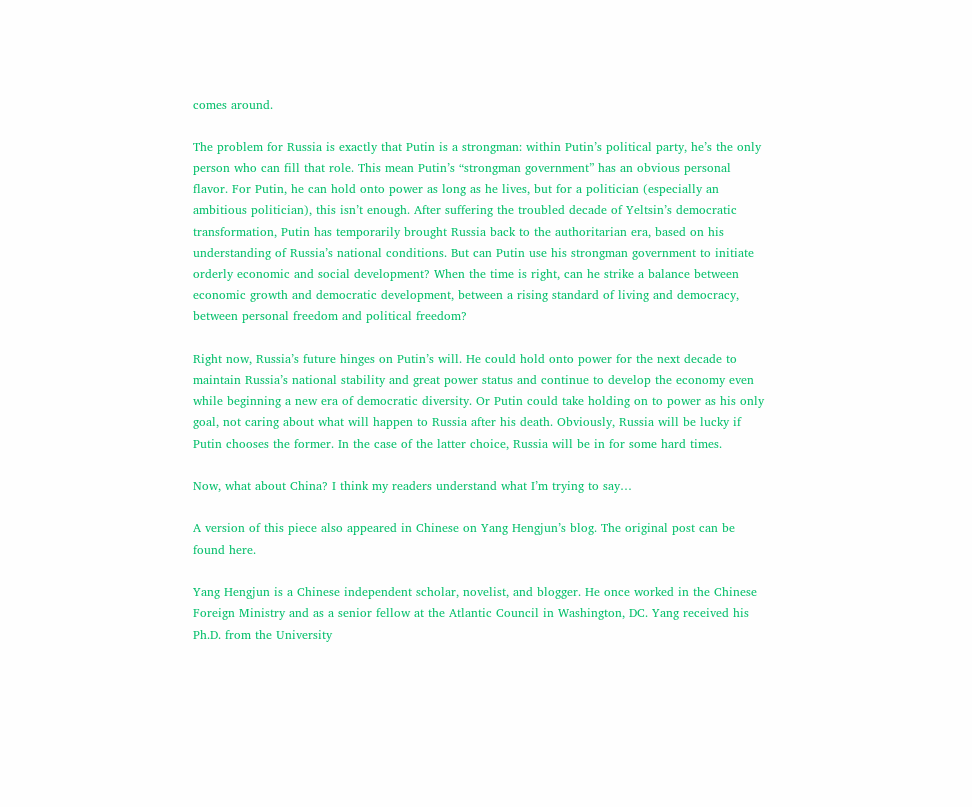comes around.

The problem for Russia is exactly that Putin is a strongman: within Putin’s political party, he’s the only person who can fill that role. This mean Putin’s “strongman government” has an obvious personal flavor. For Putin, he can hold onto power as long as he lives, but for a politician (especially an ambitious politician), this isn’t enough. After suffering the troubled decade of Yeltsin’s democratic transformation, Putin has temporarily brought Russia back to the authoritarian era, based on his understanding of Russia’s national conditions. But can Putin use his strongman government to initiate orderly economic and social development? When the time is right, can he strike a balance between economic growth and democratic development, between a rising standard of living and democracy, between personal freedom and political freedom?

Right now, Russia’s future hinges on Putin’s will. He could hold onto power for the next decade to maintain Russia’s national stability and great power status and continue to develop the economy even while beginning a new era of democratic diversity. Or Putin could take holding on to power as his only goal, not caring about what will happen to Russia after his death. Obviously, Russia will be lucky if Putin chooses the former. In the case of the latter choice, Russia will be in for some hard times.

Now, what about China? I think my readers understand what I’m trying to say…

A version of this piece also appeared in Chinese on Yang Hengjun’s blog. The original post can be found here.

Yang Hengjun is a Chinese independent scholar, novelist, and blogger. He once worked in the Chinese Foreign Ministry and as a senior fellow at the Atlantic Council in Washington, DC. Yang received his Ph.D. from the University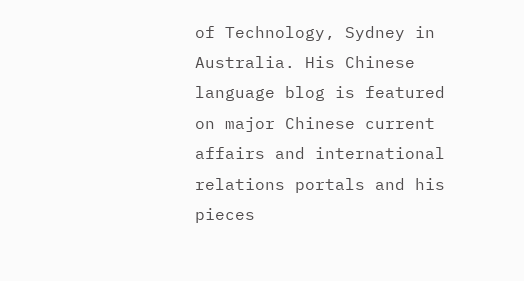of Technology, Sydney in Australia. His Chinese language blog is featured on major Chinese current affairs and international relations portals and his pieces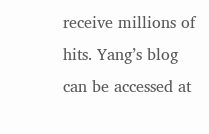receive millions of hits. Yang’s blog can be accessed at